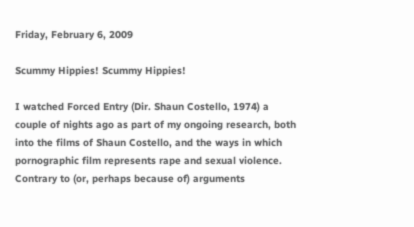Friday, February 6, 2009

Scummy Hippies! Scummy Hippies!

I watched Forced Entry (Dir. Shaun Costello, 1974) a couple of nights ago as part of my ongoing research, both into the films of Shaun Costello, and the ways in which pornographic film represents rape and sexual violence. Contrary to (or, perhaps because of) arguments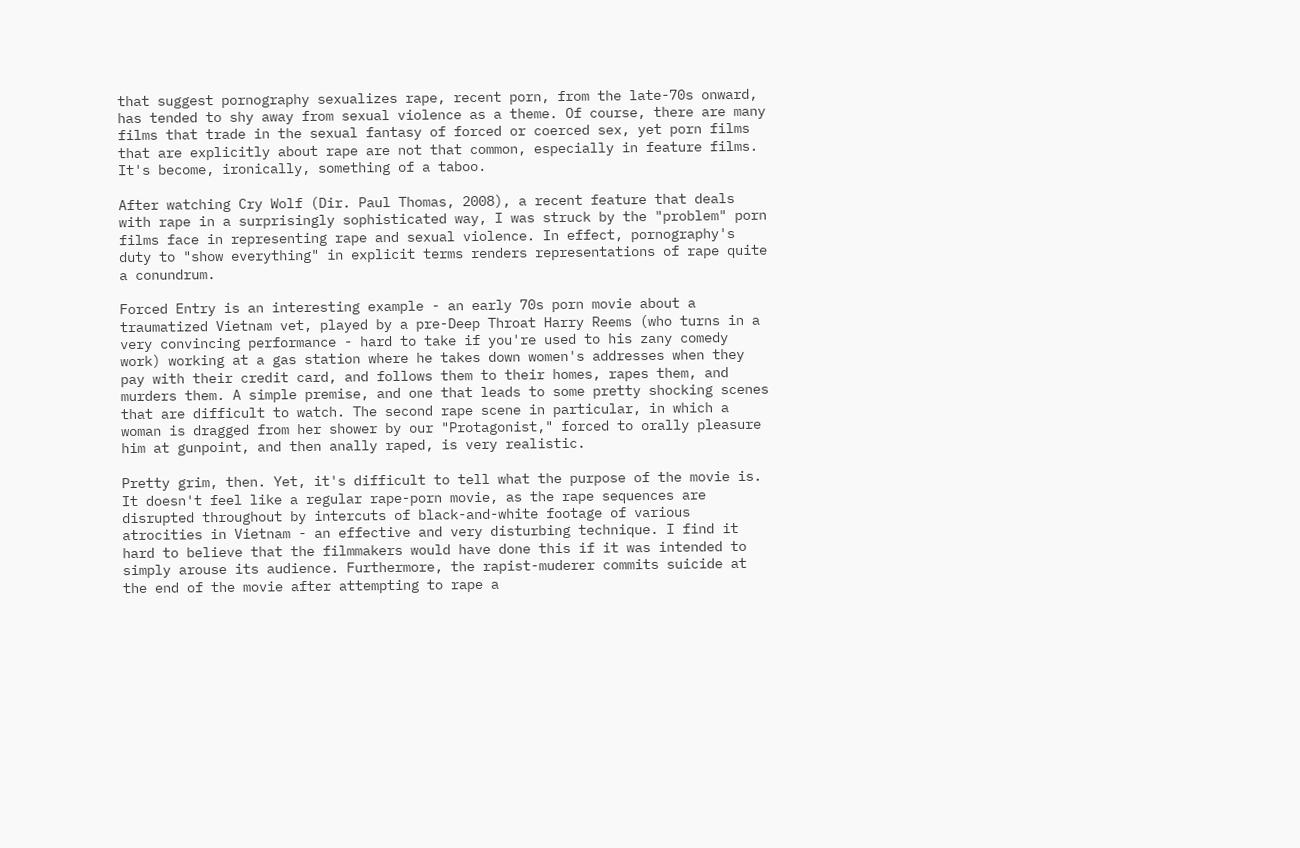that suggest pornography sexualizes rape, recent porn, from the late-70s onward, has tended to shy away from sexual violence as a theme. Of course, there are many films that trade in the sexual fantasy of forced or coerced sex, yet porn films that are explicitly about rape are not that common, especially in feature films. It's become, ironically, something of a taboo.

After watching Cry Wolf (Dir. Paul Thomas, 2008), a recent feature that deals with rape in a surprisingly sophisticated way, I was struck by the "problem" porn films face in representing rape and sexual violence. In effect, pornography's duty to "show everything" in explicit terms renders representations of rape quite a conundrum.

Forced Entry is an interesting example - an early 70s porn movie about a traumatized Vietnam vet, played by a pre-Deep Throat Harry Reems (who turns in a very convincing performance - hard to take if you're used to his zany comedy work) working at a gas station where he takes down women's addresses when they pay with their credit card, and follows them to their homes, rapes them, and murders them. A simple premise, and one that leads to some pretty shocking scenes that are difficult to watch. The second rape scene in particular, in which a woman is dragged from her shower by our "Protagonist," forced to orally pleasure him at gunpoint, and then anally raped, is very realistic.

Pretty grim, then. Yet, it's difficult to tell what the purpose of the movie is. It doesn't feel like a regular rape-porn movie, as the rape sequences are disrupted throughout by intercuts of black-and-white footage of various atrocities in Vietnam - an effective and very disturbing technique. I find it hard to believe that the filmmakers would have done this if it was intended to simply arouse its audience. Furthermore, the rapist-muderer commits suicide at the end of the movie after attempting to rape a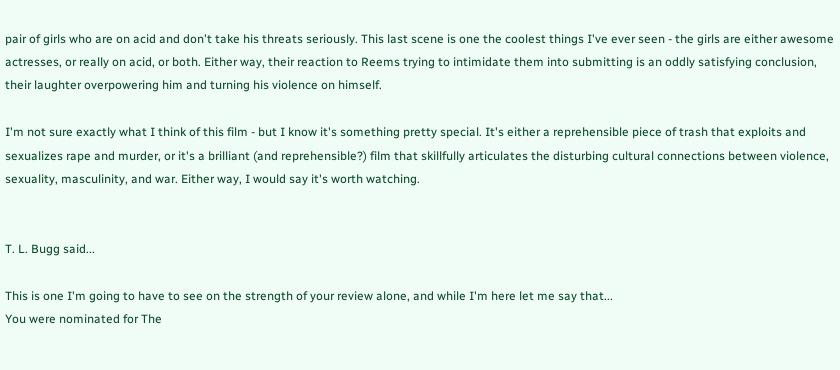pair of girls who are on acid and don't take his threats seriously. This last scene is one the coolest things I've ever seen - the girls are either awesome actresses, or really on acid, or both. Either way, their reaction to Reems trying to intimidate them into submitting is an oddly satisfying conclusion, their laughter overpowering him and turning his violence on himself.

I'm not sure exactly what I think of this film - but I know it's something pretty special. It's either a reprehensible piece of trash that exploits and sexualizes rape and murder, or it's a brilliant (and reprehensible?) film that skillfully articulates the disturbing cultural connections between violence, sexuality, masculinity, and war. Either way, I would say it's worth watching.


T. L. Bugg said...

This is one I'm going to have to see on the strength of your review alone, and while I'm here let me say that...
You were nominated for The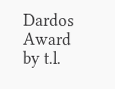Dardos Award by t.l.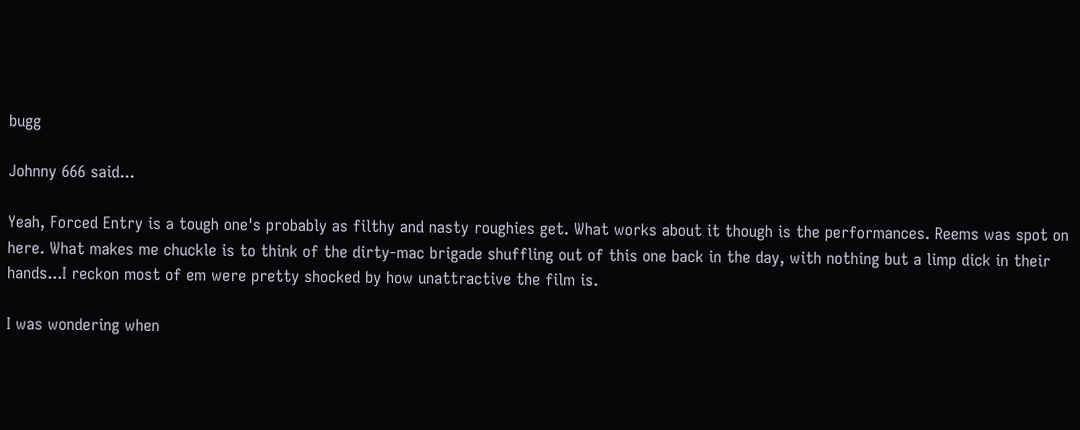bugg

Johnny 666 said...

Yeah, Forced Entry is a tough one's probably as filthy and nasty roughies get. What works about it though is the performances. Reems was spot on here. What makes me chuckle is to think of the dirty-mac brigade shuffling out of this one back in the day, with nothing but a limp dick in their hands...I reckon most of em were pretty shocked by how unattractive the film is.

I was wondering when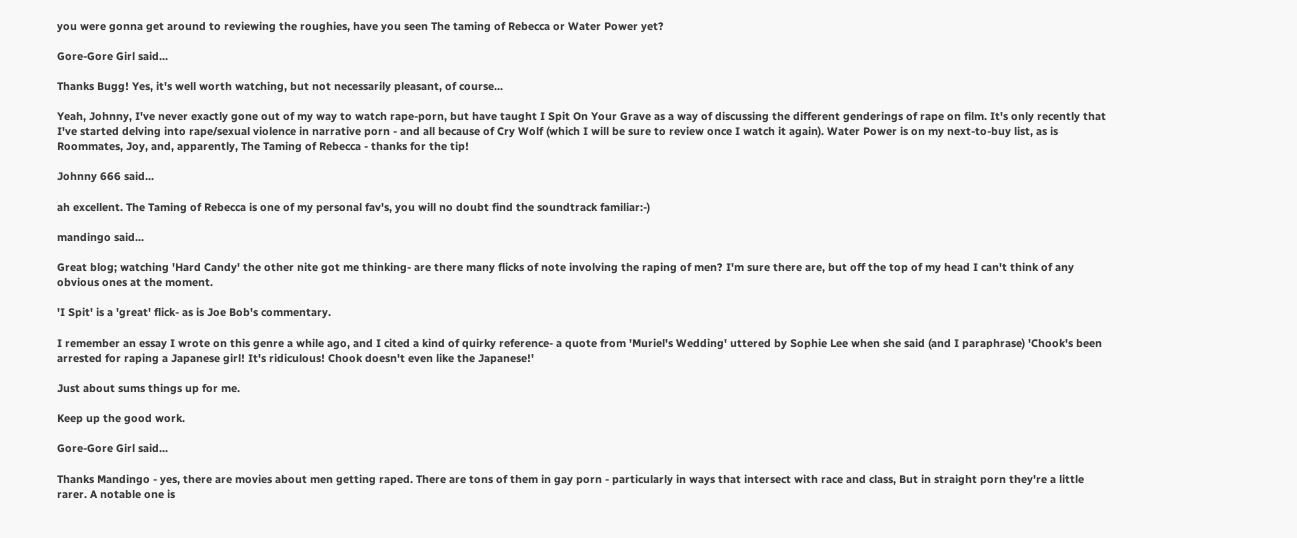you were gonna get around to reviewing the roughies, have you seen The taming of Rebecca or Water Power yet?

Gore-Gore Girl said...

Thanks Bugg! Yes, it's well worth watching, but not necessarily pleasant, of course...

Yeah, Johnny, I've never exactly gone out of my way to watch rape-porn, but have taught I Spit On Your Grave as a way of discussing the different genderings of rape on film. It's only recently that I've started delving into rape/sexual violence in narrative porn - and all because of Cry Wolf (which I will be sure to review once I watch it again). Water Power is on my next-to-buy list, as is Roommates, Joy, and, apparently, The Taming of Rebecca - thanks for the tip!

Johnny 666 said...

ah excellent. The Taming of Rebecca is one of my personal fav's, you will no doubt find the soundtrack familiar:-)

mandingo said...

Great blog; watching 'Hard Candy' the other nite got me thinking- are there many flicks of note involving the raping of men? I'm sure there are, but off the top of my head I can't think of any obvious ones at the moment.

'I Spit' is a 'great' flick- as is Joe Bob's commentary.

I remember an essay I wrote on this genre a while ago, and I cited a kind of quirky reference- a quote from 'Muriel's Wedding' uttered by Sophie Lee when she said (and I paraphrase) 'Chook's been arrested for raping a Japanese girl! It's ridiculous! Chook doesn't even like the Japanese!'

Just about sums things up for me.

Keep up the good work.

Gore-Gore Girl said...

Thanks Mandingo - yes, there are movies about men getting raped. There are tons of them in gay porn - particularly in ways that intersect with race and class, But in straight porn they're a little rarer. A notable one is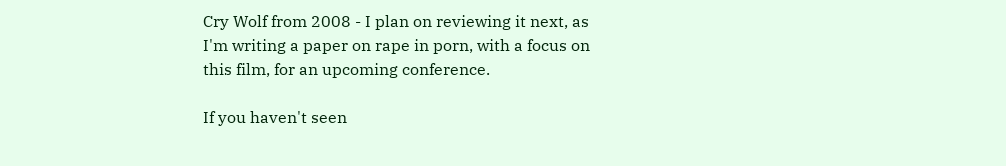Cry Wolf from 2008 - I plan on reviewing it next, as I'm writing a paper on rape in porn, with a focus on this film, for an upcoming conference.

If you haven't seen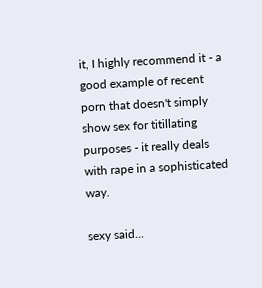it, I highly recommend it - a good example of recent porn that doesn't simply show sex for titillating purposes - it really deals with rape in a sophisticated way.

sexy said...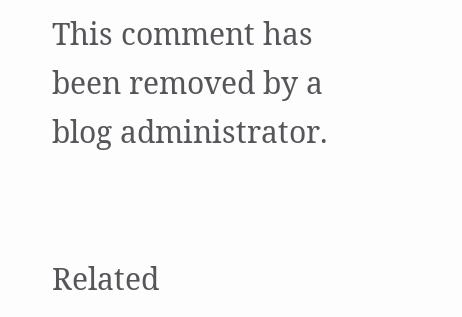This comment has been removed by a blog administrator.


Related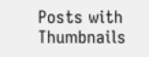Posts with Thumbnails